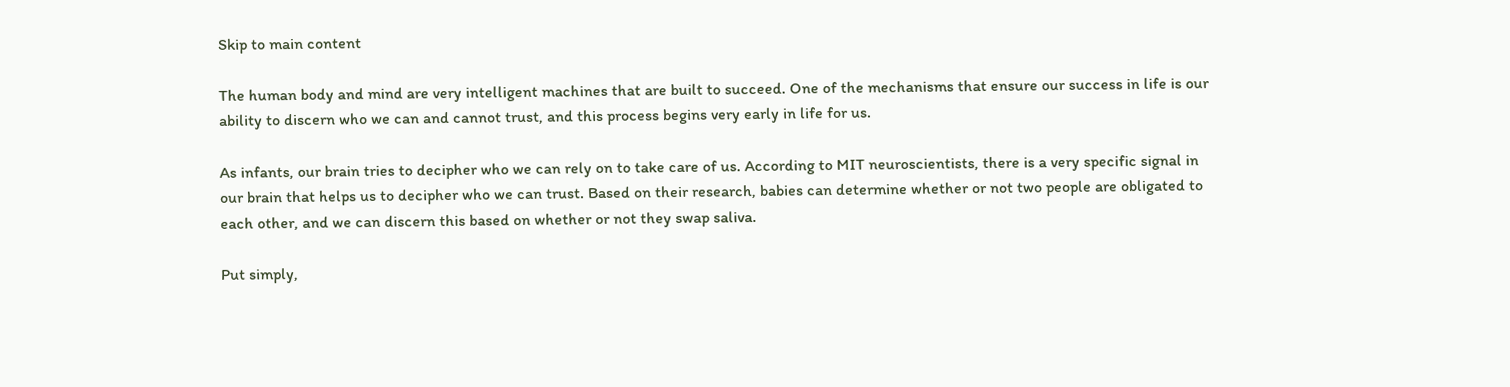Skip to main content

The human body and mind are very intelligent machines that are built to succeed. One of the mechanisms that ensure our success in life is our ability to discern who we can and cannot trust, and this process begins very early in life for us.

As infants, our brain tries to decipher who we can rely on to take care of us. According to MIT neuroscientists, there is a very specific signal in our brain that helps us to decipher who we can trust. Based on their research, babies can determine whether or not two people are obligated to each other, and we can discern this based on whether or not they swap saliva.

Put simply,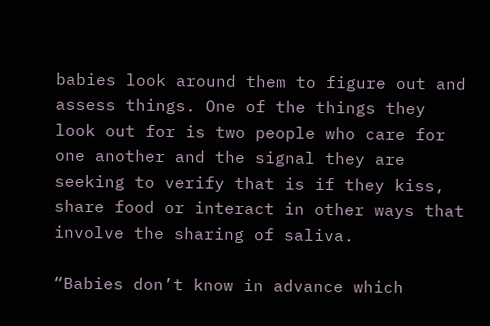babies look around them to figure out and assess things. One of the things they look out for is two people who care for one another and the signal they are seeking to verify that is if they kiss, share food or interact in other ways that involve the sharing of saliva.

“Babies don’t know in advance which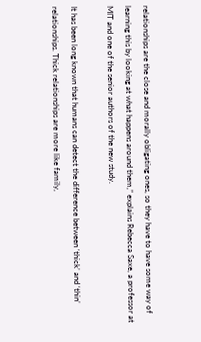relationships are the close and morally obligating ones, so they have to have some way of learning this by looking at what happens around them,” explains Rebecca Saxe, a professor at MIT and one of the senior authors of the new study.

It has been long known that humans can detect the difference between ‘thick’ and ‘thin’ relationships. Thick relationships are more like family,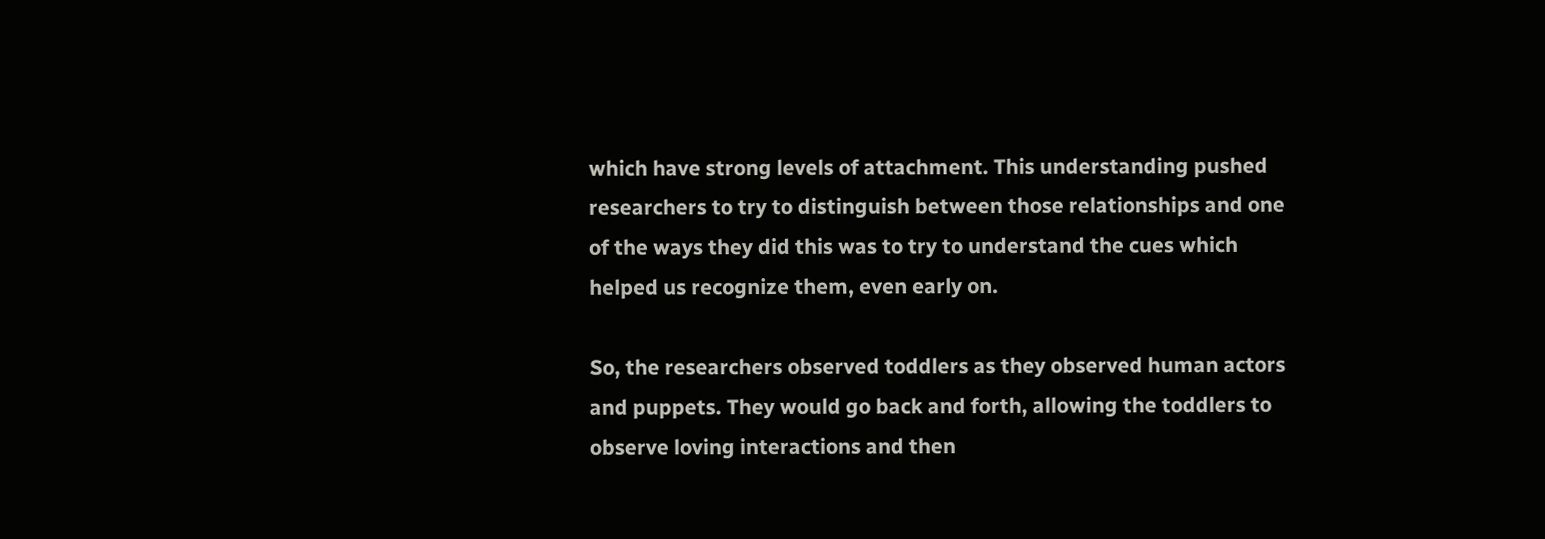which have strong levels of attachment. This understanding pushed researchers to try to distinguish between those relationships and one of the ways they did this was to try to understand the cues which helped us recognize them, even early on.

So, the researchers observed toddlers as they observed human actors and puppets. They would go back and forth, allowing the toddlers to observe loving interactions and then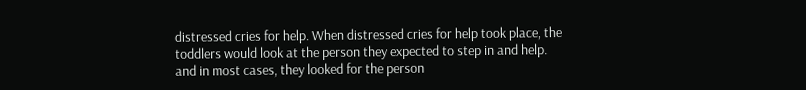distressed cries for help. When distressed cries for help took place, the toddlers would look at the person they expected to step in and help. and in most cases, they looked for the person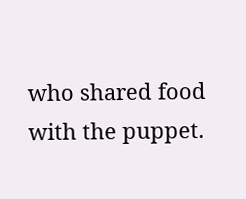who shared food with the puppet.